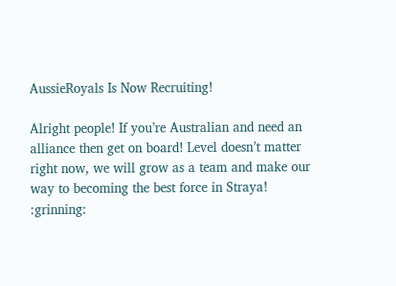AussieRoyals Is Now Recruiting!

Alright people! If you’re Australian and need an alliance then get on board! Level doesn’t matter right now, we will grow as a team and make our way to becoming the best force in Straya! :grinning: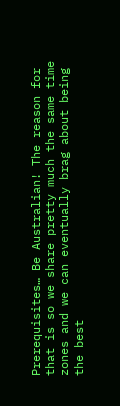Prerequisites… Be Australian! The reason for that is so we share pretty much the same time zones and we can eventually brag about being the best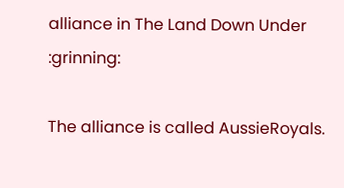alliance in The Land Down Under :grinning:

The alliance is called AussieRoyals.